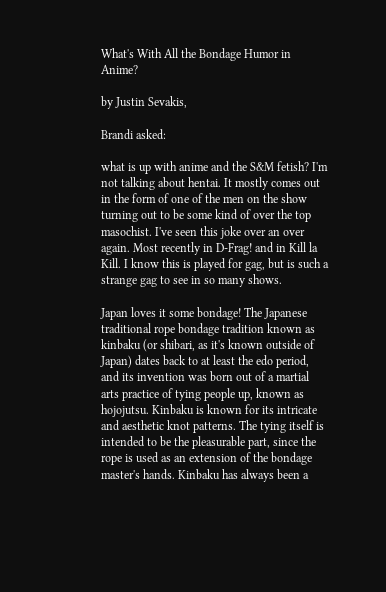What's With All the Bondage Humor in Anime?

by Justin Sevakis,

Brandi asked:

what is up with anime and the S&M fetish? I'm not talking about hentai. It mostly comes out in the form of one of the men on the show turning out to be some kind of over the top masochist. I've seen this joke over an over again. Most recently in D-Frag! and in Kill la Kill. I know this is played for gag, but is such a strange gag to see in so many shows.

Japan loves it some bondage! The Japanese traditional rope bondage tradition known as kinbaku (or shibari, as it's known outside of Japan) dates back to at least the edo period, and its invention was born out of a martial arts practice of tying people up, known as hojojutsu. Kinbaku is known for its intricate and aesthetic knot patterns. The tying itself is intended to be the pleasurable part, since the rope is used as an extension of the bondage master's hands. Kinbaku has always been a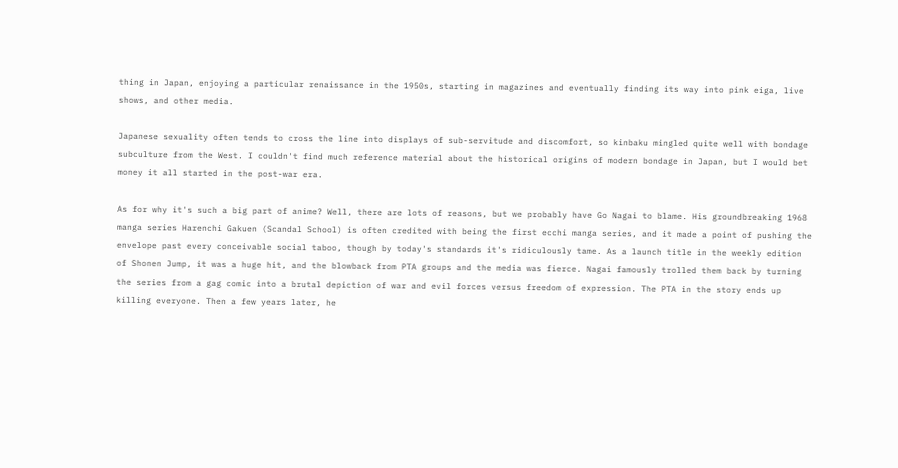thing in Japan, enjoying a particular renaissance in the 1950s, starting in magazines and eventually finding its way into pink eiga, live shows, and other media.

Japanese sexuality often tends to cross the line into displays of sub-servitude and discomfort, so kinbaku mingled quite well with bondage subculture from the West. I couldn't find much reference material about the historical origins of modern bondage in Japan, but I would bet money it all started in the post-war era.

As for why it's such a big part of anime? Well, there are lots of reasons, but we probably have Go Nagai to blame. His groundbreaking 1968 manga series Harenchi Gakuen (Scandal School) is often credited with being the first ecchi manga series, and it made a point of pushing the envelope past every conceivable social taboo, though by today's standards it's ridiculously tame. As a launch title in the weekly edition of Shonen Jump, it was a huge hit, and the blowback from PTA groups and the media was fierce. Nagai famously trolled them back by turning the series from a gag comic into a brutal depiction of war and evil forces versus freedom of expression. The PTA in the story ends up killing everyone. Then a few years later, he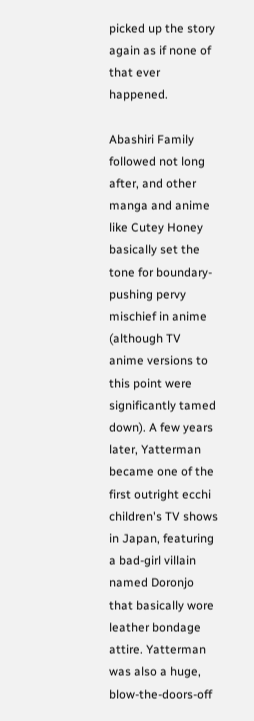picked up the story again as if none of that ever happened.

Abashiri Family followed not long after, and other manga and anime like Cutey Honey basically set the tone for boundary-pushing pervy mischief in anime (although TV anime versions to this point were significantly tamed down). A few years later, Yatterman became one of the first outright ecchi children's TV shows in Japan, featuring a bad-girl villain named Doronjo that basically wore leather bondage attire. Yatterman was also a huge, blow-the-doors-off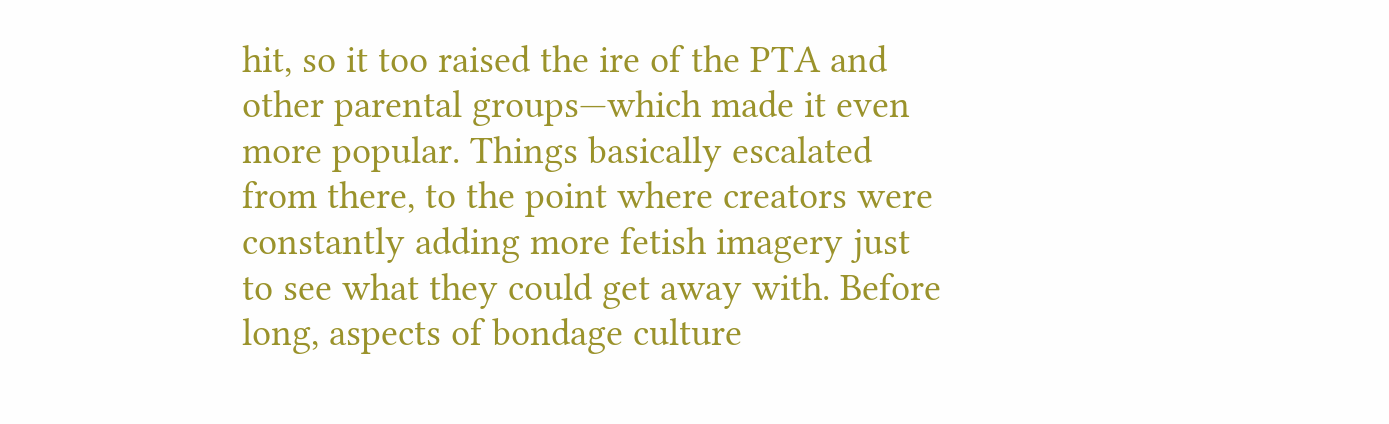hit, so it too raised the ire of the PTA and other parental groups—which made it even more popular. Things basically escalated from there, to the point where creators were constantly adding more fetish imagery just to see what they could get away with. Before long, aspects of bondage culture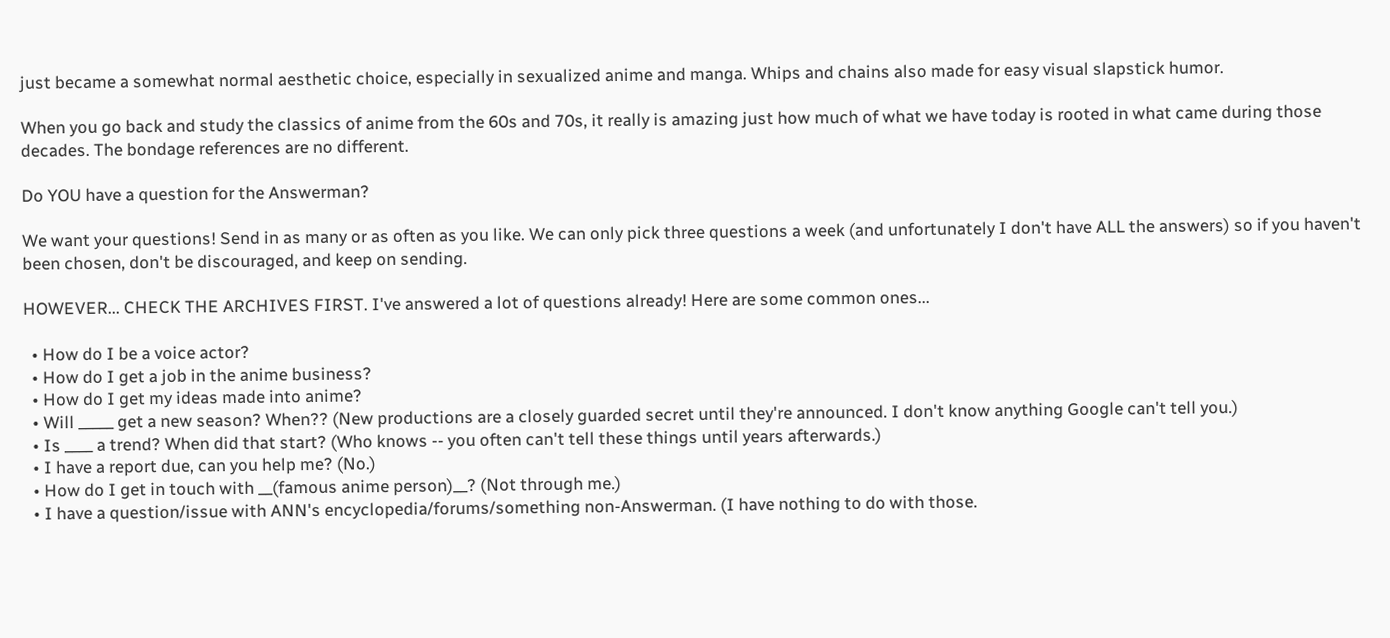just became a somewhat normal aesthetic choice, especially in sexualized anime and manga. Whips and chains also made for easy visual slapstick humor.

When you go back and study the classics of anime from the 60s and 70s, it really is amazing just how much of what we have today is rooted in what came during those decades. The bondage references are no different.

Do YOU have a question for the Answerman?

We want your questions! Send in as many or as often as you like. We can only pick three questions a week (and unfortunately I don't have ALL the answers) so if you haven't been chosen, don't be discouraged, and keep on sending.

HOWEVER... CHECK THE ARCHIVES FIRST. I've answered a lot of questions already! Here are some common ones...

  • How do I be a voice actor?
  • How do I get a job in the anime business?
  • How do I get my ideas made into anime?
  • Will _____ get a new season? When?? (New productions are a closely guarded secret until they're announced. I don't know anything Google can't tell you.)
  • Is ____ a trend? When did that start? (Who knows -- you often can't tell these things until years afterwards.)
  • I have a report due, can you help me? (No.)
  • How do I get in touch with __(famous anime person)__? (Not through me.)
  • I have a question/issue with ANN's encyclopedia/forums/something non-Answerman. (I have nothing to do with those.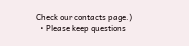Check our contacts page.)
  • Please keep questions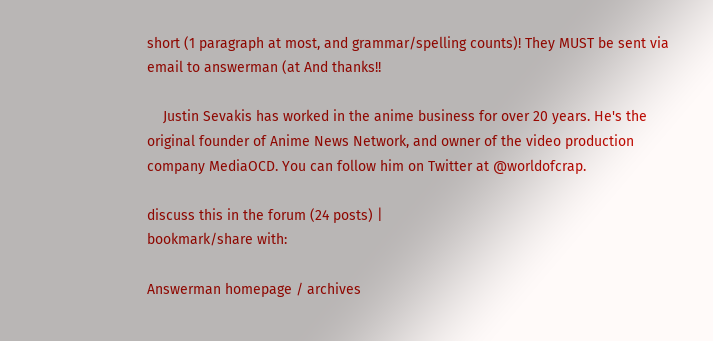short (1 paragraph at most, and grammar/spelling counts)! They MUST be sent via email to answerman (at And thanks!!

    Justin Sevakis has worked in the anime business for over 20 years. He's the original founder of Anime News Network, and owner of the video production company MediaOCD. You can follow him on Twitter at @worldofcrap.

discuss this in the forum (24 posts) |
bookmark/share with:

Answerman homepage / archives